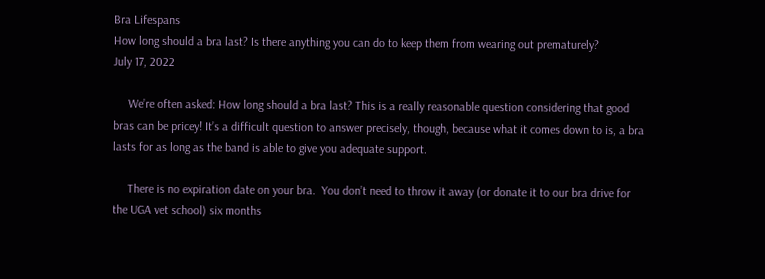Bra Lifespans
How long should a bra last? Is there anything you can do to keep them from wearing out prematurely?
July 17, 2022

     We’re often asked: How long should a bra last? This is a really reasonable question considering that good bras can be pricey! It’s a difficult question to answer precisely, though, because what it comes down to is, a bra lasts for as long as the band is able to give you adequate support.

     There is no expiration date on your bra.  You don’t need to throw it away (or donate it to our bra drive for the UGA vet school) six months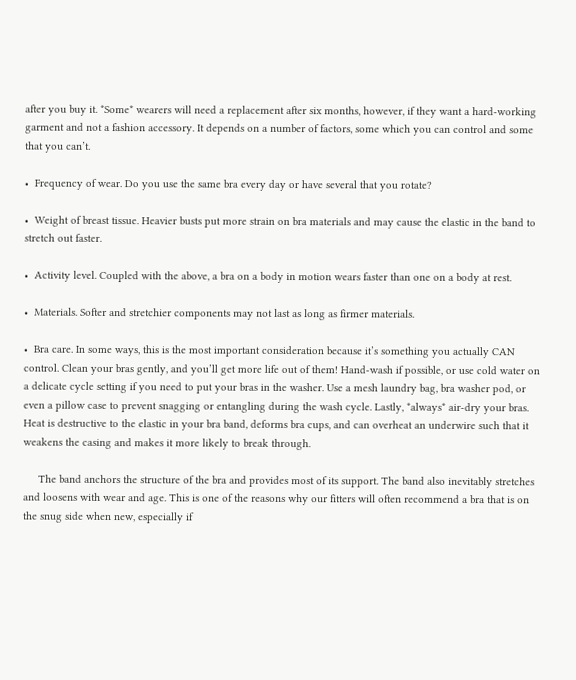after you buy it. *Some* wearers will need a replacement after six months, however, if they want a hard-working garment and not a fashion accessory. It depends on a number of factors, some which you can control and some that you can’t.

•  Frequency of wear. Do you use the same bra every day or have several that you rotate?

•  Weight of breast tissue. Heavier busts put more strain on bra materials and may cause the elastic in the band to stretch out faster.

•  Activity level. Coupled with the above, a bra on a body in motion wears faster than one on a body at rest.

•  Materials. Softer and stretchier components may not last as long as firmer materials.

•  Bra care. In some ways, this is the most important consideration because it’s something you actually CAN control. Clean your bras gently, and you’ll get more life out of them! Hand-wash if possible, or use cold water on a delicate cycle setting if you need to put your bras in the washer. Use a mesh laundry bag, bra washer pod, or even a pillow case to prevent snagging or entangling during the wash cycle. Lastly, *always* air-dry your bras. Heat is destructive to the elastic in your bra band, deforms bra cups, and can overheat an underwire such that it weakens the casing and makes it more likely to break through.

     The band anchors the structure of the bra and provides most of its support. The band also inevitably stretches and loosens with wear and age. This is one of the reasons why our fitters will often recommend a bra that is on the snug side when new, especially if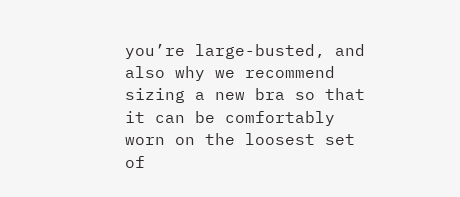you’re large-busted, and also why we recommend sizing a new bra so that it can be comfortably worn on the loosest set of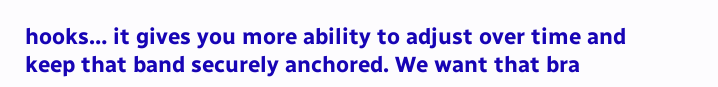hooks… it gives you more ability to adjust over time and keep that band securely anchored. We want that bra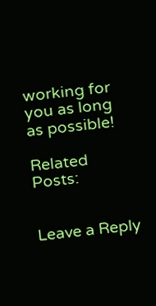working for you as long as possible!

Related Posts:


Leave a Reply